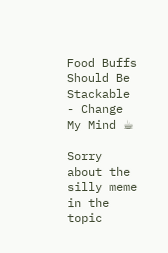Food Buffs Should Be Stackable - Change My Mind ☕

Sorry about the silly meme in the topic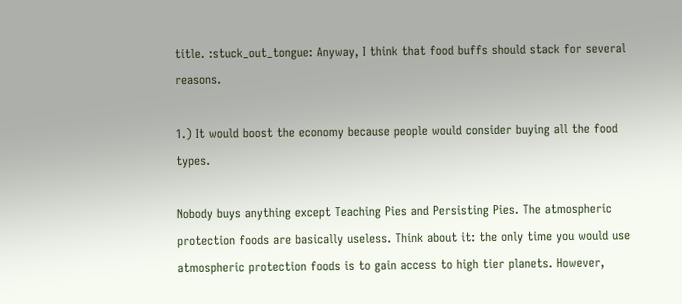title. :stuck_out_tongue: Anyway, I think that food buffs should stack for several reasons.

1.) It would boost the economy because people would consider buying all the food types.

Nobody buys anything except Teaching Pies and Persisting Pies. The atmospheric protection foods are basically useless. Think about it: the only time you would use atmospheric protection foods is to gain access to high tier planets. However,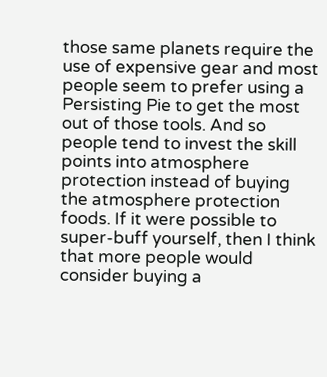those same planets require the use of expensive gear and most people seem to prefer using a Persisting Pie to get the most out of those tools. And so people tend to invest the skill points into atmosphere protection instead of buying the atmosphere protection foods. If it were possible to super-buff yourself, then I think that more people would consider buying a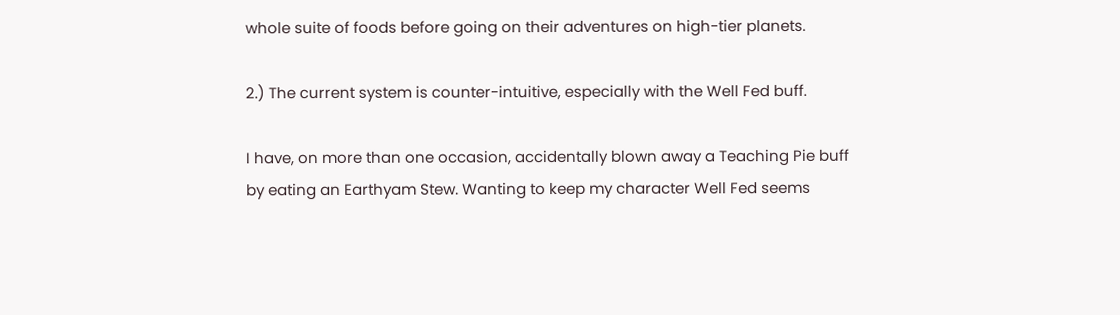whole suite of foods before going on their adventures on high-tier planets.

2.) The current system is counter-intuitive, especially with the Well Fed buff.

I have, on more than one occasion, accidentally blown away a Teaching Pie buff by eating an Earthyam Stew. Wanting to keep my character Well Fed seems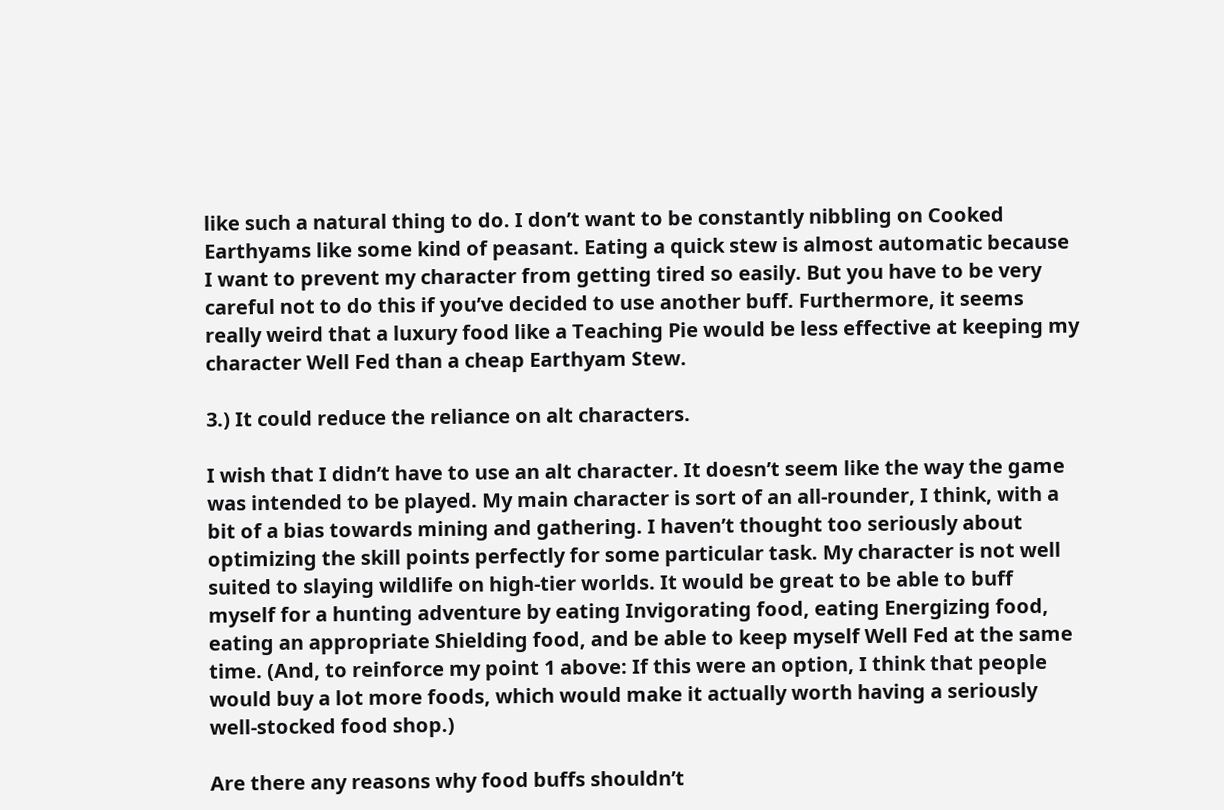like such a natural thing to do. I don’t want to be constantly nibbling on Cooked Earthyams like some kind of peasant. Eating a quick stew is almost automatic because I want to prevent my character from getting tired so easily. But you have to be very careful not to do this if you’ve decided to use another buff. Furthermore, it seems really weird that a luxury food like a Teaching Pie would be less effective at keeping my character Well Fed than a cheap Earthyam Stew.

3.) It could reduce the reliance on alt characters.

I wish that I didn’t have to use an alt character. It doesn’t seem like the way the game was intended to be played. My main character is sort of an all-rounder, I think, with a bit of a bias towards mining and gathering. I haven’t thought too seriously about optimizing the skill points perfectly for some particular task. My character is not well suited to slaying wildlife on high-tier worlds. It would be great to be able to buff myself for a hunting adventure by eating Invigorating food, eating Energizing food, eating an appropriate Shielding food, and be able to keep myself Well Fed at the same time. (And, to reinforce my point 1 above: If this were an option, I think that people would buy a lot more foods, which would make it actually worth having a seriously well-stocked food shop.)

Are there any reasons why food buffs shouldn’t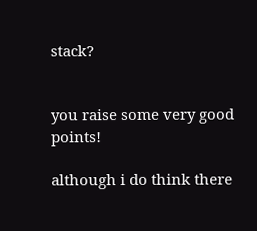stack?


you raise some very good points!

although i do think there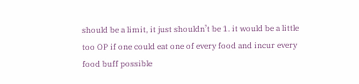should be a limit, it just shouldn’t be 1. it would be a little too OP if one could eat one of every food and incur every food buff possible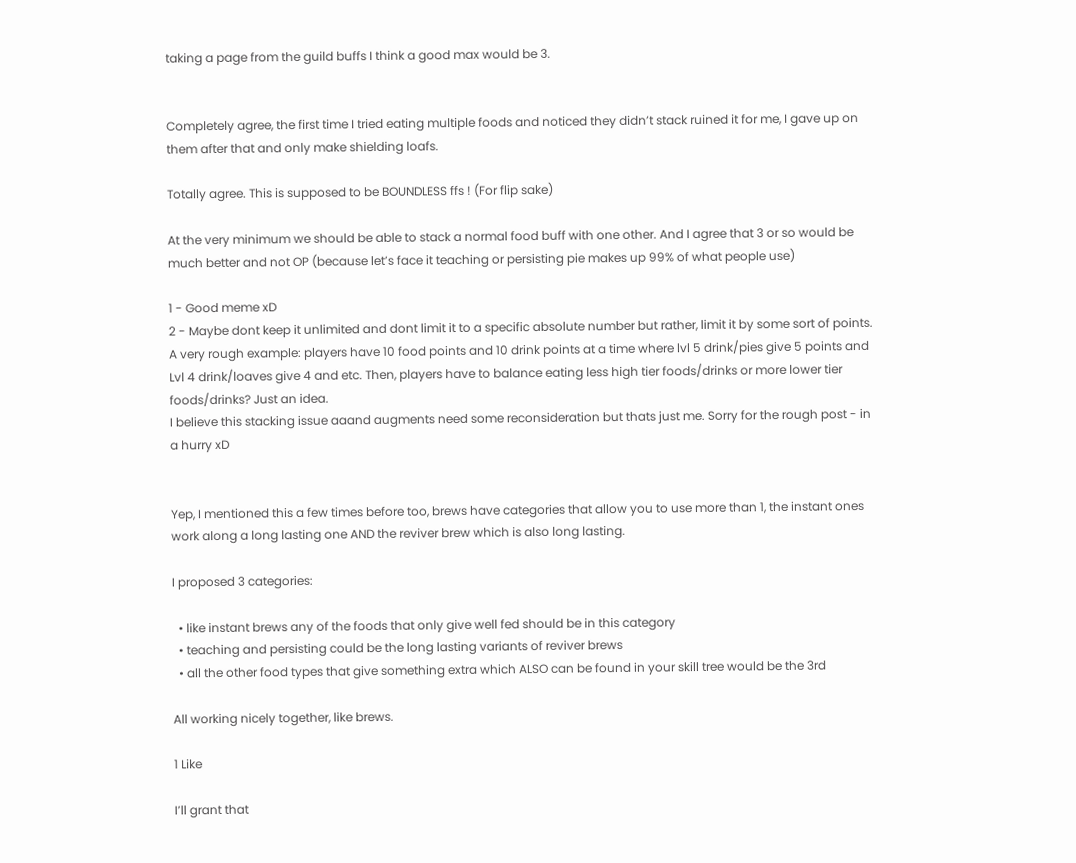taking a page from the guild buffs I think a good max would be 3.


Completely agree, the first time I tried eating multiple foods and noticed they didn’t stack ruined it for me, I gave up on them after that and only make shielding loafs.

Totally agree. This is supposed to be BOUNDLESS ffs ! (For flip sake)

At the very minimum we should be able to stack a normal food buff with one other. And I agree that 3 or so would be much better and not OP (because let’s face it teaching or persisting pie makes up 99% of what people use)

1 - Good meme xD
2 - Maybe dont keep it unlimited and dont limit it to a specific absolute number but rather, limit it by some sort of points. A very rough example: players have 10 food points and 10 drink points at a time where lvl 5 drink/pies give 5 points and Lvl 4 drink/loaves give 4 and etc. Then, players have to balance eating less high tier foods/drinks or more lower tier foods/drinks? Just an idea.
I believe this stacking issue aaand augments need some reconsideration but thats just me. Sorry for the rough post - in a hurry xD


Yep, I mentioned this a few times before too, brews have categories that allow you to use more than 1, the instant ones work along a long lasting one AND the reviver brew which is also long lasting.

I proposed 3 categories:

  • like instant brews any of the foods that only give well fed should be in this category
  • teaching and persisting could be the long lasting variants of reviver brews
  • all the other food types that give something extra which ALSO can be found in your skill tree would be the 3rd

All working nicely together, like brews.

1 Like

I’ll grant that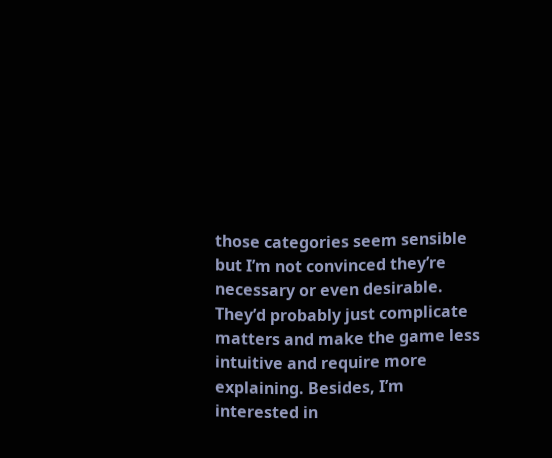those categories seem sensible but I’m not convinced they’re necessary or even desirable. They’d probably just complicate matters and make the game less intuitive and require more explaining. Besides, I’m interested in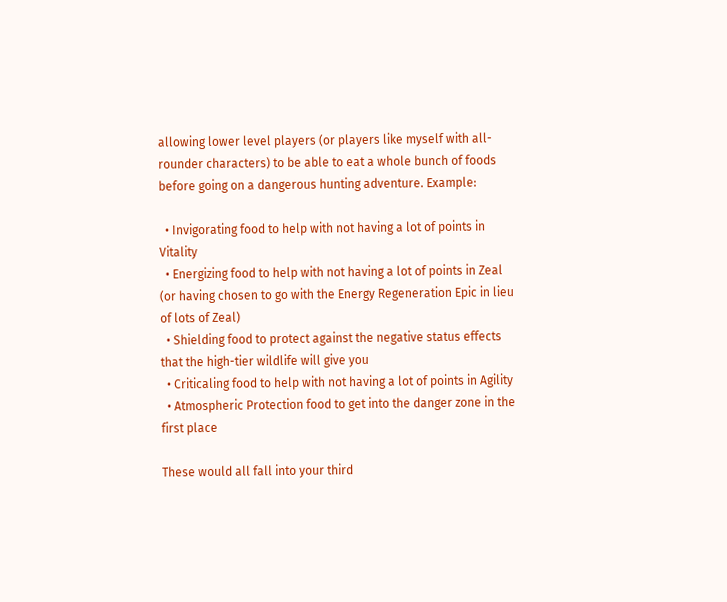allowing lower level players (or players like myself with all-rounder characters) to be able to eat a whole bunch of foods before going on a dangerous hunting adventure. Example:

  • Invigorating food to help with not having a lot of points in Vitality
  • Energizing food to help with not having a lot of points in Zeal (or having chosen to go with the Energy Regeneration Epic in lieu of lots of Zeal)
  • Shielding food to protect against the negative status effects that the high-tier wildlife will give you
  • Criticaling food to help with not having a lot of points in Agility
  • Atmospheric Protection food to get into the danger zone in the first place

These would all fall into your third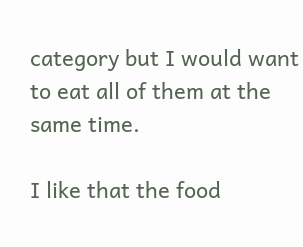category but I would want to eat all of them at the same time.

I like that the food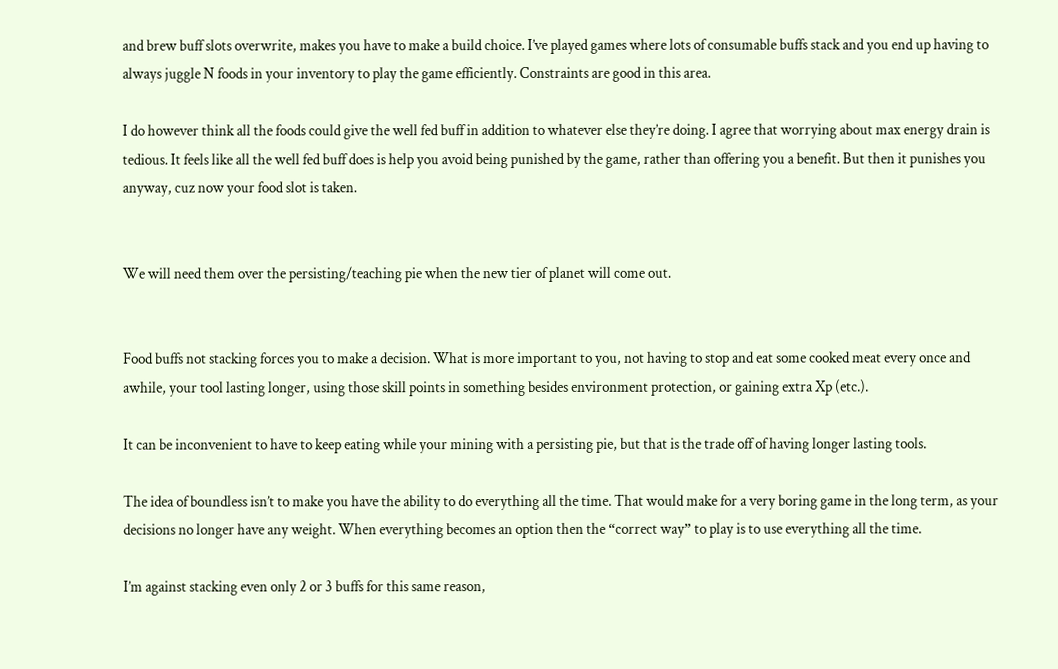and brew buff slots overwrite, makes you have to make a build choice. I’ve played games where lots of consumable buffs stack and you end up having to always juggle N foods in your inventory to play the game efficiently. Constraints are good in this area.

I do however think all the foods could give the well fed buff in addition to whatever else they’re doing. I agree that worrying about max energy drain is tedious. It feels like all the well fed buff does is help you avoid being punished by the game, rather than offering you a benefit. But then it punishes you anyway, cuz now your food slot is taken.


We will need them over the persisting/teaching pie when the new tier of planet will come out.


Food buffs not stacking forces you to make a decision. What is more important to you, not having to stop and eat some cooked meat every once and awhile, your tool lasting longer, using those skill points in something besides environment protection, or gaining extra Xp (etc.).

It can be inconvenient to have to keep eating while your mining with a persisting pie, but that is the trade off of having longer lasting tools.

The idea of boundless isn’t to make you have the ability to do everything all the time. That would make for a very boring game in the long term, as your decisions no longer have any weight. When everything becomes an option then the “correct way” to play is to use everything all the time.

I’m against stacking even only 2 or 3 buffs for this same reason,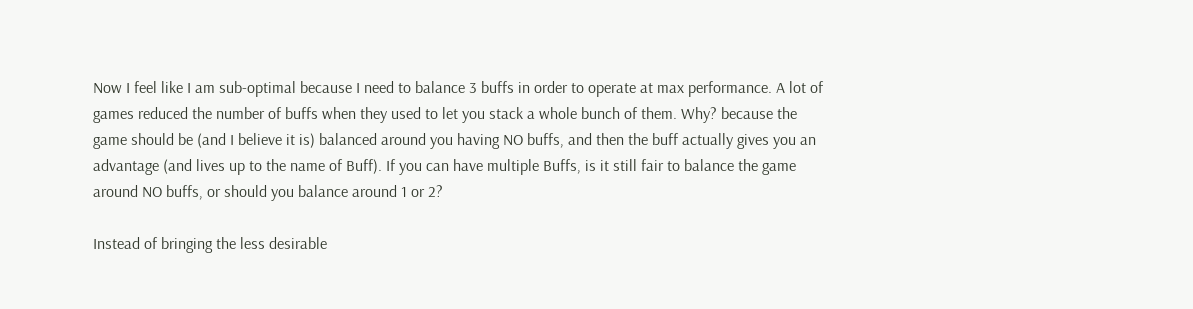Now I feel like I am sub-optimal because I need to balance 3 buffs in order to operate at max performance. A lot of games reduced the number of buffs when they used to let you stack a whole bunch of them. Why? because the game should be (and I believe it is) balanced around you having NO buffs, and then the buff actually gives you an advantage (and lives up to the name of Buff). If you can have multiple Buffs, is it still fair to balance the game around NO buffs, or should you balance around 1 or 2?

Instead of bringing the less desirable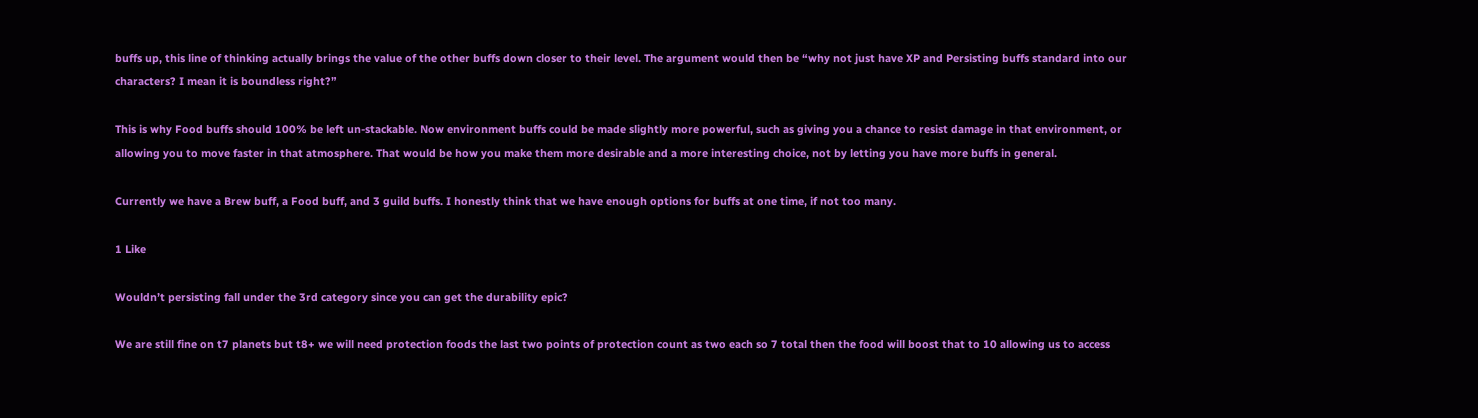buffs up, this line of thinking actually brings the value of the other buffs down closer to their level. The argument would then be “why not just have XP and Persisting buffs standard into our characters? I mean it is boundless right?”

This is why Food buffs should 100% be left un-stackable. Now environment buffs could be made slightly more powerful, such as giving you a chance to resist damage in that environment, or allowing you to move faster in that atmosphere. That would be how you make them more desirable and a more interesting choice, not by letting you have more buffs in general.

Currently we have a Brew buff, a Food buff, and 3 guild buffs. I honestly think that we have enough options for buffs at one time, if not too many.

1 Like

Wouldn’t persisting fall under the 3rd category since you can get the durability epic?

We are still fine on t7 planets but t8+ we will need protection foods the last two points of protection count as two each so 7 total then the food will boost that to 10 allowing us to access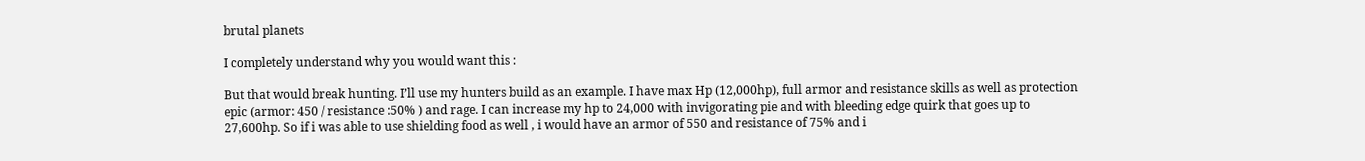brutal planets

I completely understand why you would want this :

But that would break hunting. I’ll use my hunters build as an example. I have max Hp (12,000hp), full armor and resistance skills as well as protection epic (armor: 450 / resistance :50% ) and rage. I can increase my hp to 24,000 with invigorating pie and with bleeding edge quirk that goes up to 27,600hp. So if i was able to use shielding food as well , i would have an armor of 550 and resistance of 75% and i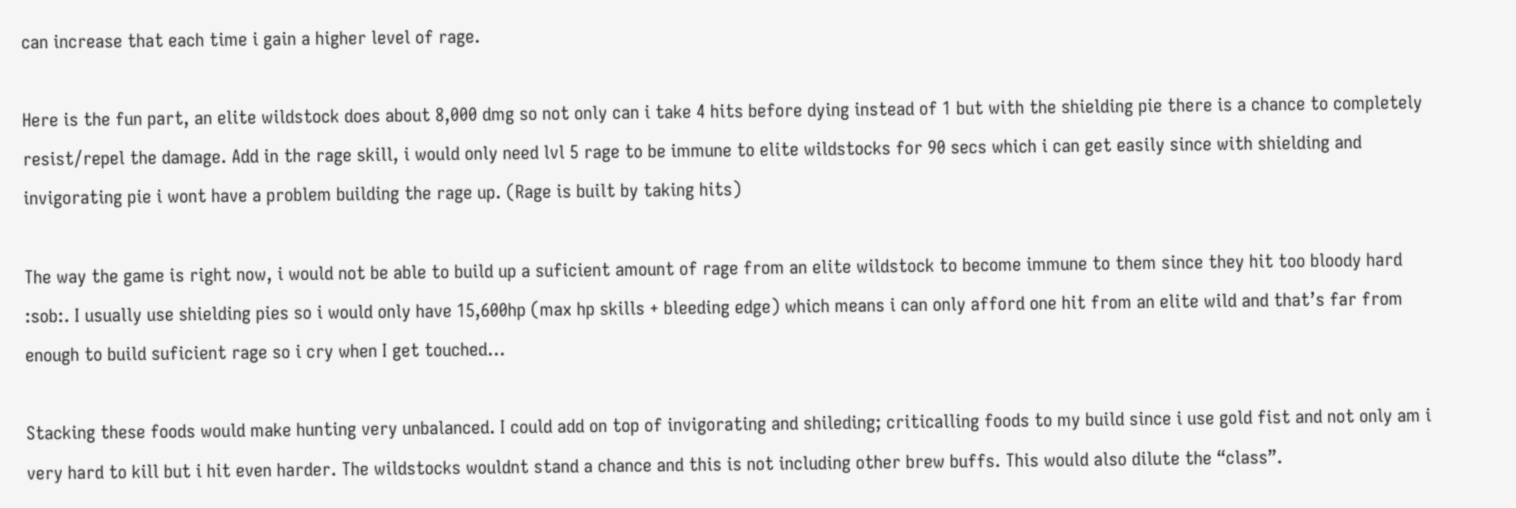can increase that each time i gain a higher level of rage.

Here is the fun part, an elite wildstock does about 8,000 dmg so not only can i take 4 hits before dying instead of 1 but with the shielding pie there is a chance to completely resist/repel the damage. Add in the rage skill, i would only need lvl 5 rage to be immune to elite wildstocks for 90 secs which i can get easily since with shielding and invigorating pie i wont have a problem building the rage up. (Rage is built by taking hits)

The way the game is right now, i would not be able to build up a suficient amount of rage from an elite wildstock to become immune to them since they hit too bloody hard :sob:. I usually use shielding pies so i would only have 15,600hp (max hp skills + bleeding edge) which means i can only afford one hit from an elite wild and that’s far from enough to build suficient rage so i cry when I get touched…

Stacking these foods would make hunting very unbalanced. I could add on top of invigorating and shileding; criticalling foods to my build since i use gold fist and not only am i very hard to kill but i hit even harder. The wildstocks wouldnt stand a chance and this is not including other brew buffs. This would also dilute the “class”.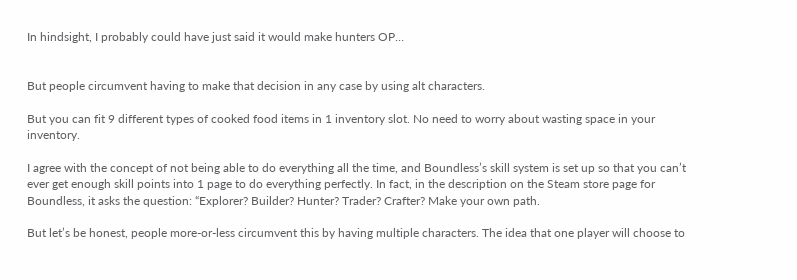In hindsight, I probably could have just said it would make hunters OP…


But people circumvent having to make that decision in any case by using alt characters.

But you can fit 9 different types of cooked food items in 1 inventory slot. No need to worry about wasting space in your inventory.

I agree with the concept of not being able to do everything all the time, and Boundless’s skill system is set up so that you can’t ever get enough skill points into 1 page to do everything perfectly. In fact, in the description on the Steam store page for Boundless, it asks the question: “Explorer? Builder? Hunter? Trader? Crafter? Make your own path.

But let’s be honest, people more-or-less circumvent this by having multiple characters. The idea that one player will choose to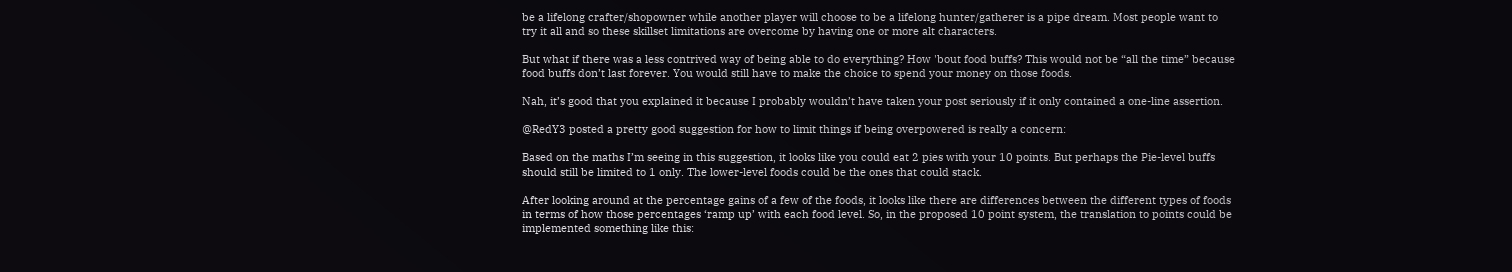be a lifelong crafter/shopowner while another player will choose to be a lifelong hunter/gatherer is a pipe dream. Most people want to try it all and so these skillset limitations are overcome by having one or more alt characters.

But what if there was a less contrived way of being able to do everything? How 'bout food buffs? This would not be “all the time” because food buffs don’t last forever. You would still have to make the choice to spend your money on those foods.

Nah, it’s good that you explained it because I probably wouldn’t have taken your post seriously if it only contained a one-line assertion.

@RedY3 posted a pretty good suggestion for how to limit things if being overpowered is really a concern:

Based on the maths I’m seeing in this suggestion, it looks like you could eat 2 pies with your 10 points. But perhaps the Pie-level buffs should still be limited to 1 only. The lower-level foods could be the ones that could stack.

After looking around at the percentage gains of a few of the foods, it looks like there are differences between the different types of foods in terms of how those percentages ‘ramp up’ with each food level. So, in the proposed 10 point system, the translation to points could be implemented something like this: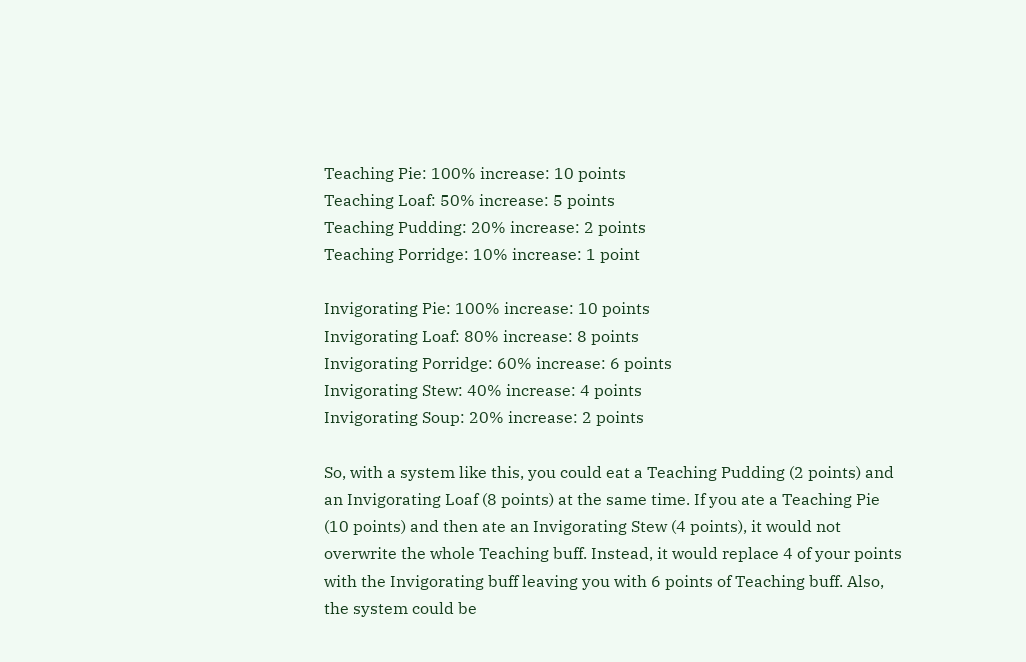Teaching Pie: 100% increase: 10 points
Teaching Loaf: 50% increase: 5 points
Teaching Pudding: 20% increase: 2 points
Teaching Porridge: 10% increase: 1 point

Invigorating Pie: 100% increase: 10 points
Invigorating Loaf: 80% increase: 8 points
Invigorating Porridge: 60% increase: 6 points
Invigorating Stew: 40% increase: 4 points
Invigorating Soup: 20% increase: 2 points

So, with a system like this, you could eat a Teaching Pudding (2 points) and an Invigorating Loaf (8 points) at the same time. If you ate a Teaching Pie (10 points) and then ate an Invigorating Stew (4 points), it would not overwrite the whole Teaching buff. Instead, it would replace 4 of your points with the Invigorating buff leaving you with 6 points of Teaching buff. Also, the system could be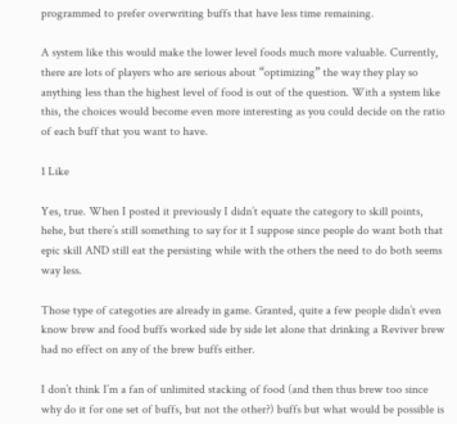programmed to prefer overwriting buffs that have less time remaining.

A system like this would make the lower level foods much more valuable. Currently, there are lots of players who are serious about “optimizing” the way they play so anything less than the highest level of food is out of the question. With a system like this, the choices would become even more interesting as you could decide on the ratio of each buff that you want to have.

1 Like

Yes, true. When I posted it previously I didn’t equate the category to skill points, hehe, but there’s still something to say for it I suppose since people do want both that epic skill AND still eat the persisting while with the others the need to do both seems way less.

Those type of categoties are already in game. Granted, quite a few people didn’t even know brew and food buffs worked side by side let alone that drinking a Reviver brew had no effect on any of the brew buffs either.

I don’t think I’m a fan of unlimited stacking of food (and then thus brew too since why do it for one set of buffs, but not the other?) buffs but what would be possible is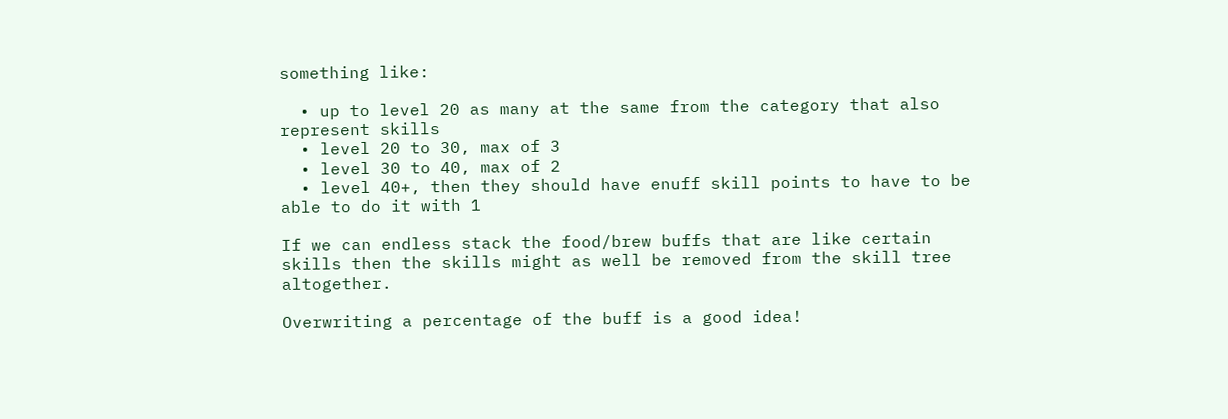something like:

  • up to level 20 as many at the same from the category that also represent skills
  • level 20 to 30, max of 3
  • level 30 to 40, max of 2
  • level 40+, then they should have enuff skill points to have to be able to do it with 1

If we can endless stack the food/brew buffs that are like certain skills then the skills might as well be removed from the skill tree altogether.

Overwriting a percentage of the buff is a good idea!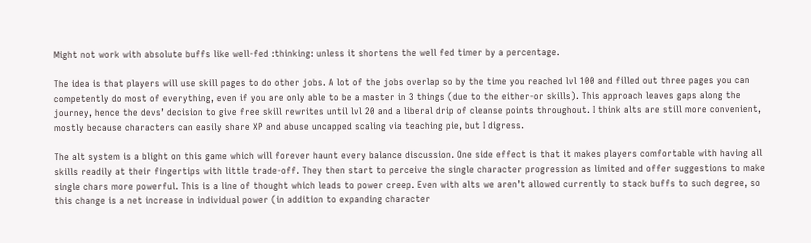Might not work with absolute buffs like well-fed :thinking: unless it shortens the well fed timer by a percentage.

The idea is that players will use skill pages to do other jobs. A lot of the jobs overlap so by the time you reached lvl 100 and filled out three pages you can competently do most of everything, even if you are only able to be a master in 3 things (due to the either-or skills). This approach leaves gaps along the journey, hence the devs’ decision to give free skill rewrites until lvl 20 and a liberal drip of cleanse points throughout. I think alts are still more convenient, mostly because characters can easily share XP and abuse uncapped scaling via teaching pie, but I digress.

The alt system is a blight on this game which will forever haunt every balance discussion. One side effect is that it makes players comfortable with having all skills readily at their fingertips with little trade-off. They then start to perceive the single character progression as limited and offer suggestions to make single chars more powerful. This is a line of thought which leads to power creep. Even with alts we aren’t allowed currently to stack buffs to such degree, so this change is a net increase in individual power (in addition to expanding character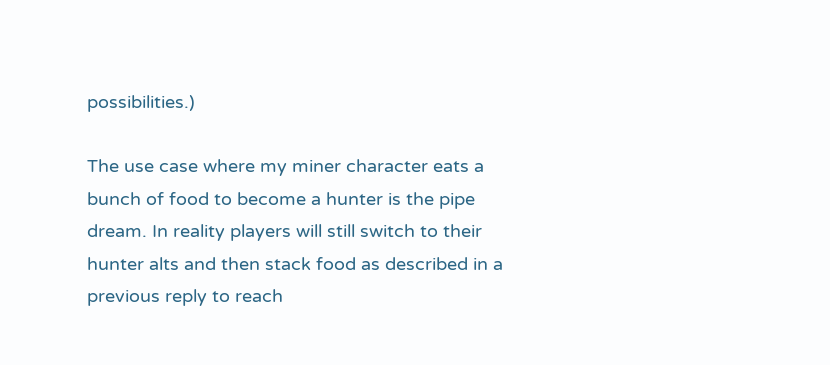possibilities.)

The use case where my miner character eats a bunch of food to become a hunter is the pipe dream. In reality players will still switch to their hunter alts and then stack food as described in a previous reply to reach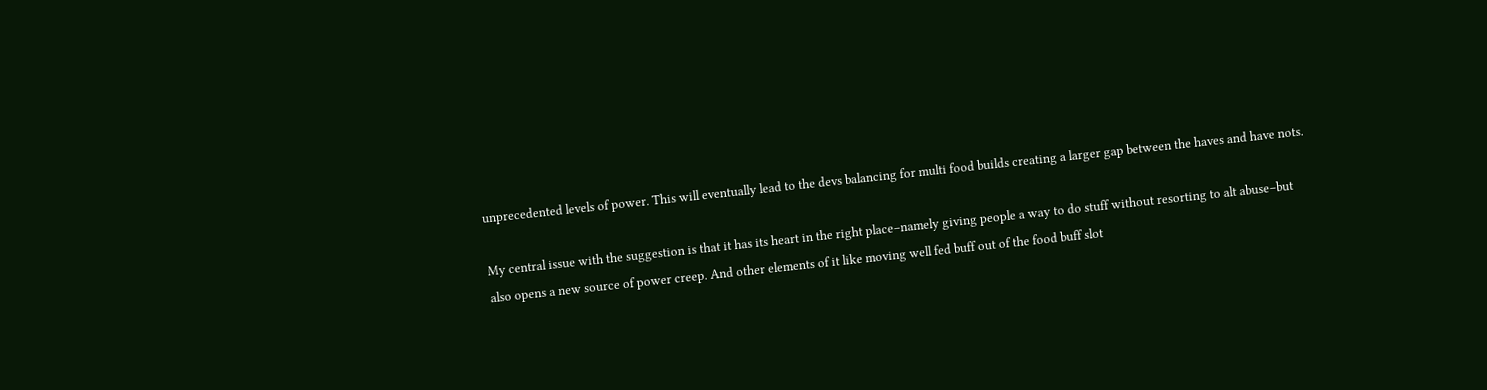unprecedented levels of power. This will eventually lead to the devs balancing for multi food builds creating a larger gap between the haves and have nots.

My central issue with the suggestion is that it has its heart in the right place–namely giving people a way to do stuff without resorting to alt abuse–but also opens a new source of power creep. And other elements of it like moving well fed buff out of the food buff slot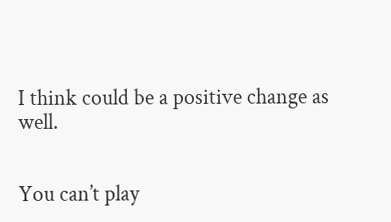I think could be a positive change as well.


You can’t play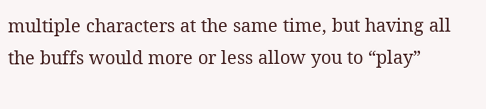multiple characters at the same time, but having all the buffs would more or less allow you to “play”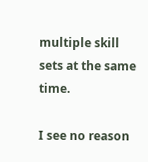multiple skill sets at the same time.

I see no reason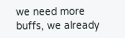we need more buffs, we already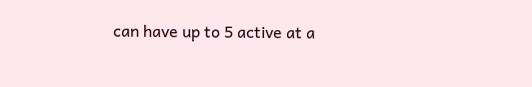can have up to 5 active at a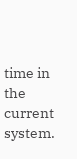time in the current system.